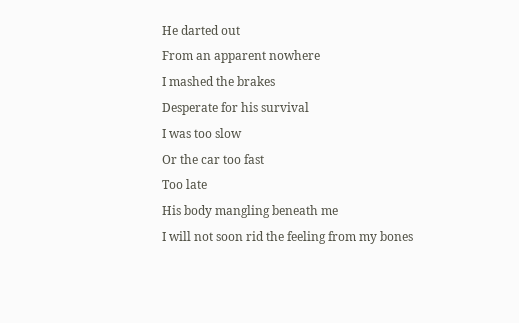He darted out
From an apparent nowhere
I mashed the brakes
Desperate for his survival
I was too slow
Or the car too fast
Too late
His body mangling beneath me
I will not soon rid the feeling from my bones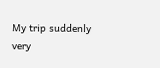My trip suddenly very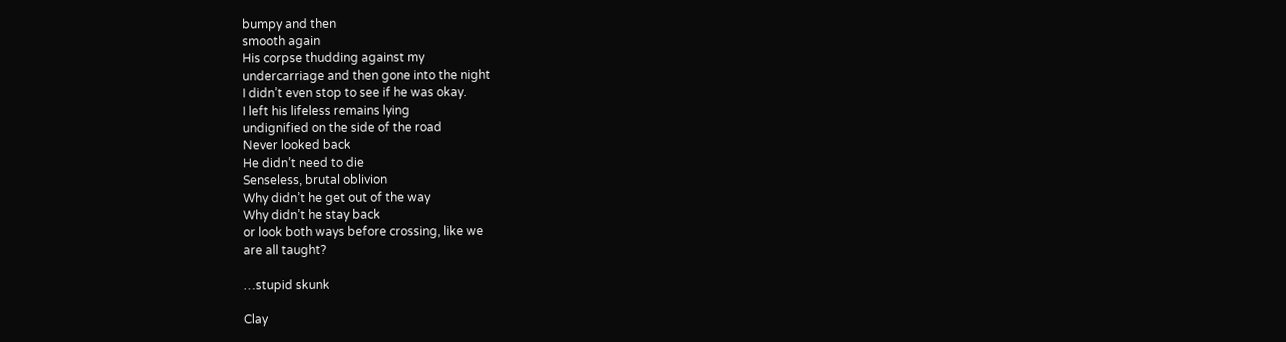bumpy and then
smooth again
His corpse thudding against my
undercarriage and then gone into the night
I didn’t even stop to see if he was okay.
I left his lifeless remains lying
undignified on the side of the road
Never looked back
He didn’t need to die
Senseless, brutal oblivion
Why didn’t he get out of the way
Why didn’t he stay back
or look both ways before crossing, like we
are all taught?

…stupid skunk

Clay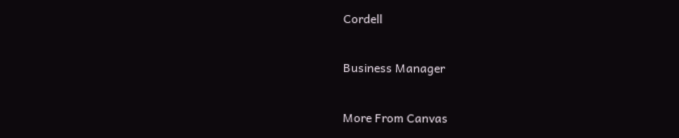Cordell

Business Manager

More From Canvas